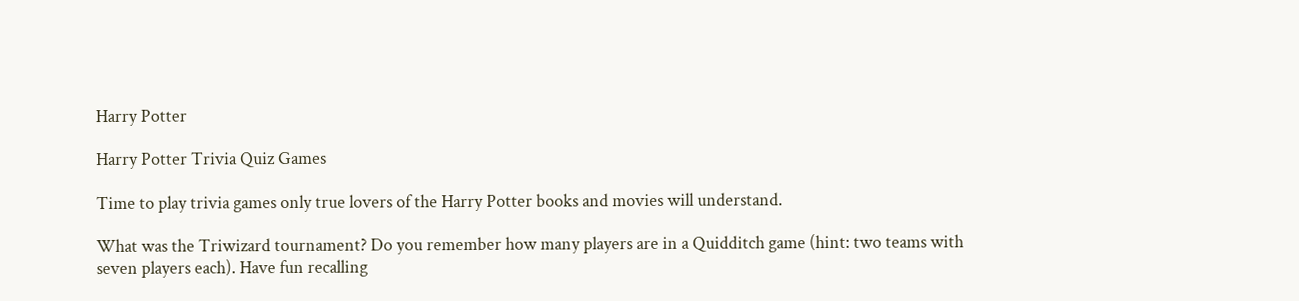Harry Potter

Harry Potter Trivia Quiz Games

Time to play trivia games only true lovers of the Harry Potter books and movies will understand.

What was the Triwizard tournament? Do you remember how many players are in a Quidditch game (hint: two teams with seven players each). Have fun recalling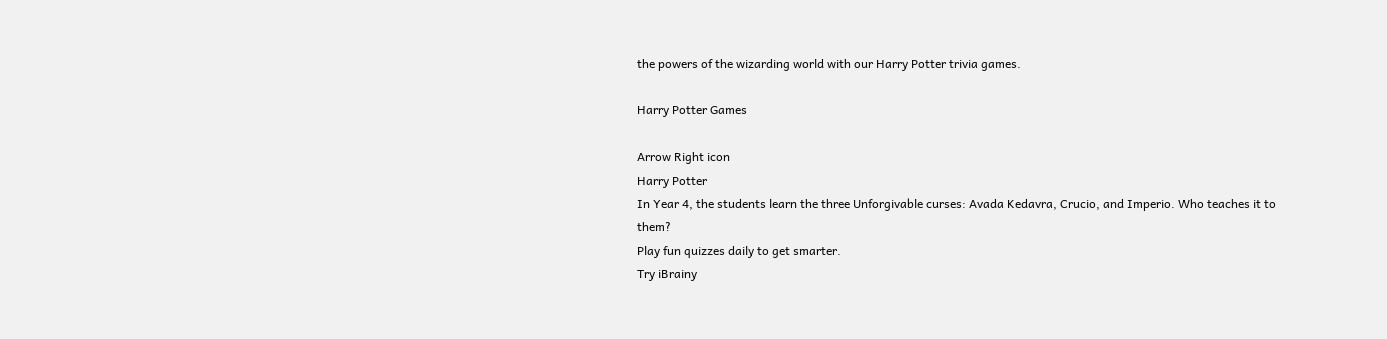the powers of the wizarding world with our Harry Potter trivia games.

Harry Potter Games

Arrow Right icon
Harry Potter
In Year 4, the students learn the three Unforgivable curses: Avada Kedavra, Crucio, and Imperio. Who teaches it to them?
Play fun quizzes daily to get smarter.
Try iBrainy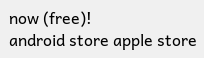now (free)!
android store apple store